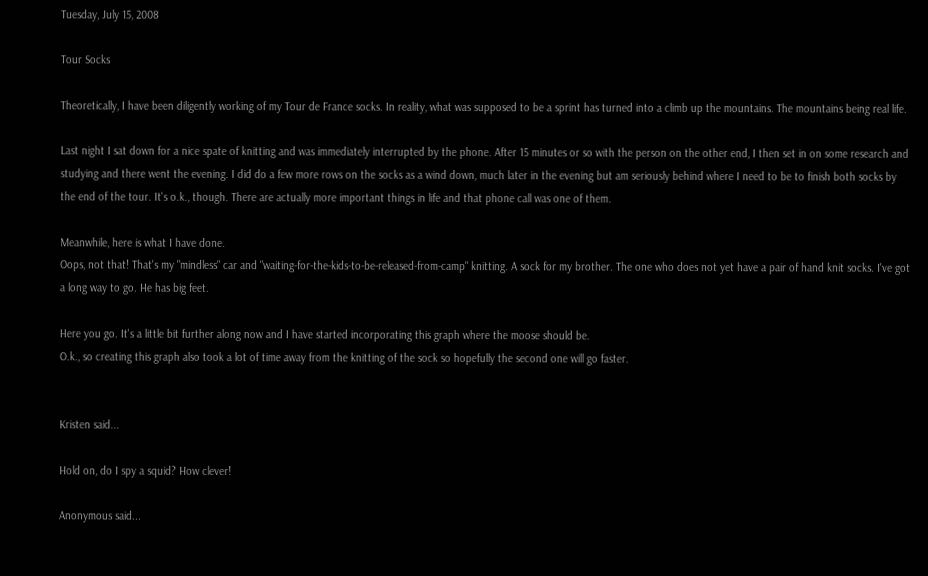Tuesday, July 15, 2008

Tour Socks

Theoretically, I have been diligently working of my Tour de France socks. In reality, what was supposed to be a sprint has turned into a climb up the mountains. The mountains being real life.

Last night I sat down for a nice spate of knitting and was immediately interrupted by the phone. After 15 minutes or so with the person on the other end, I then set in on some research and studying and there went the evening. I did do a few more rows on the socks as a wind down, much later in the evening but am seriously behind where I need to be to finish both socks by the end of the tour. It's o.k., though. There are actually more important things in life and that phone call was one of them.

Meanwhile, here is what I have done.
Oops, not that! That's my "mindless" car and "waiting-for-the-kids-to-be-released-from-camp" knitting. A sock for my brother. The one who does not yet have a pair of hand knit socks. I've got a long way to go. He has big feet.

Here you go. It's a little bit further along now and I have started incorporating this graph where the moose should be.
O.k., so creating this graph also took a lot of time away from the knitting of the sock so hopefully the second one will go faster.


Kristen said...

Hold on, do I spy a squid? How clever!

Anonymous said...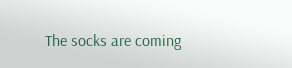The socks are coming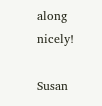along nicely!

Susan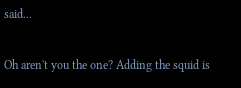said...

Oh aren't you the one? Adding the squid is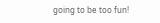going to be too fun!